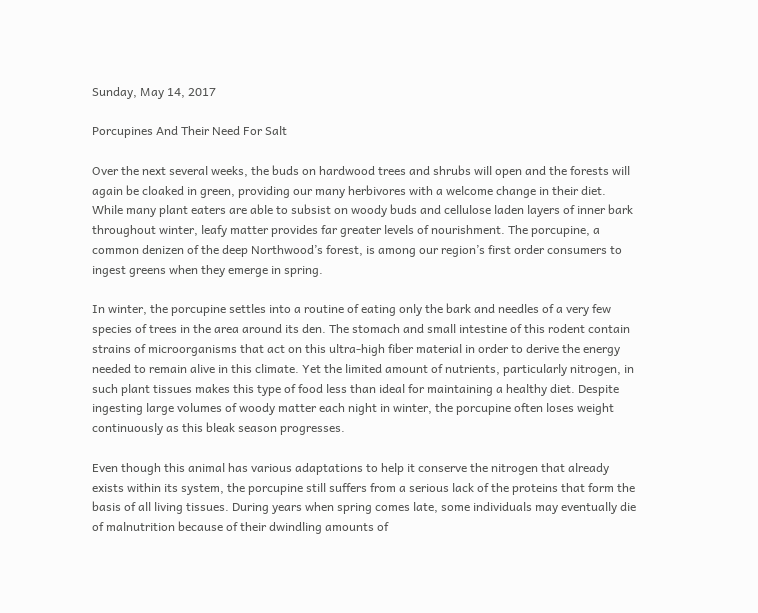Sunday, May 14, 2017

Porcupines And Their Need For Salt

Over the next several weeks, the buds on hardwood trees and shrubs will open and the forests will again be cloaked in green, providing our many herbivores with a welcome change in their diet. While many plant eaters are able to subsist on woody buds and cellulose laden layers of inner bark throughout winter, leafy matter provides far greater levels of nourishment. The porcupine, a common denizen of the deep Northwood’s forest, is among our region’s first order consumers to ingest greens when they emerge in spring.

In winter, the porcupine settles into a routine of eating only the bark and needles of a very few species of trees in the area around its den. The stomach and small intestine of this rodent contain strains of microorganisms that act on this ultra-high fiber material in order to derive the energy needed to remain alive in this climate. Yet the limited amount of nutrients, particularly nitrogen, in such plant tissues makes this type of food less than ideal for maintaining a healthy diet. Despite ingesting large volumes of woody matter each night in winter, the porcupine often loses weight continuously as this bleak season progresses.

Even though this animal has various adaptations to help it conserve the nitrogen that already exists within its system, the porcupine still suffers from a serious lack of the proteins that form the basis of all living tissues. During years when spring comes late, some individuals may eventually die of malnutrition because of their dwindling amounts of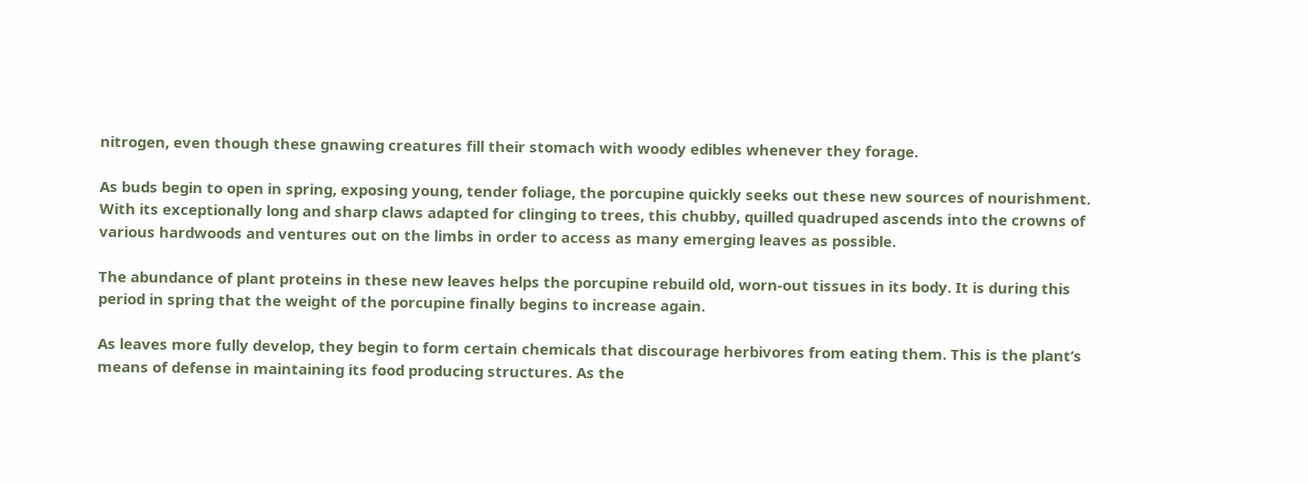nitrogen, even though these gnawing creatures fill their stomach with woody edibles whenever they forage.

As buds begin to open in spring, exposing young, tender foliage, the porcupine quickly seeks out these new sources of nourishment. With its exceptionally long and sharp claws adapted for clinging to trees, this chubby, quilled quadruped ascends into the crowns of various hardwoods and ventures out on the limbs in order to access as many emerging leaves as possible.

The abundance of plant proteins in these new leaves helps the porcupine rebuild old, worn-out tissues in its body. It is during this period in spring that the weight of the porcupine finally begins to increase again.

As leaves more fully develop, they begin to form certain chemicals that discourage herbivores from eating them. This is the plant’s means of defense in maintaining its food producing structures. As the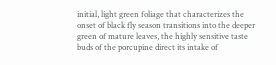initial, light green foliage that characterizes the onset of black fly season transitions into the deeper green of mature leaves, the highly sensitive taste buds of the porcupine direct its intake of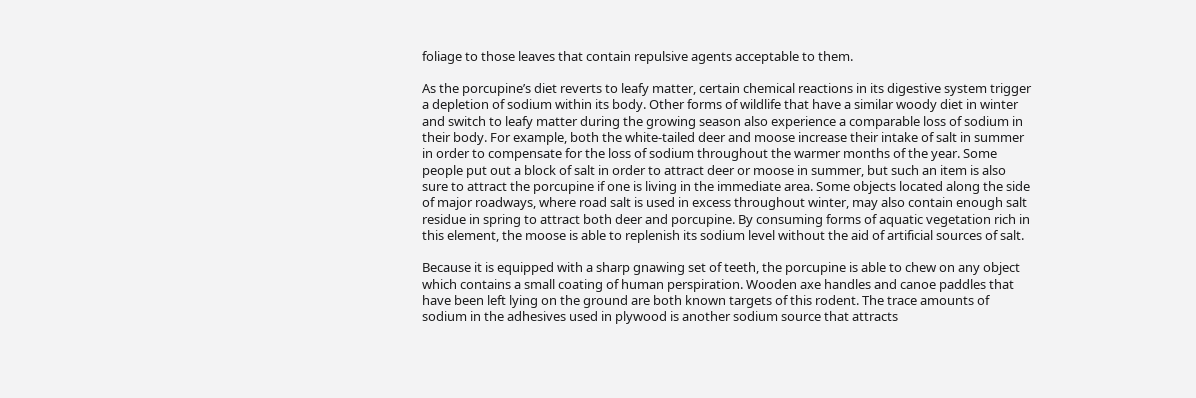foliage to those leaves that contain repulsive agents acceptable to them.

As the porcupine’s diet reverts to leafy matter, certain chemical reactions in its digestive system trigger a depletion of sodium within its body. Other forms of wildlife that have a similar woody diet in winter and switch to leafy matter during the growing season also experience a comparable loss of sodium in their body. For example, both the white-tailed deer and moose increase their intake of salt in summer in order to compensate for the loss of sodium throughout the warmer months of the year. Some people put out a block of salt in order to attract deer or moose in summer, but such an item is also sure to attract the porcupine if one is living in the immediate area. Some objects located along the side of major roadways, where road salt is used in excess throughout winter, may also contain enough salt residue in spring to attract both deer and porcupine. By consuming forms of aquatic vegetation rich in this element, the moose is able to replenish its sodium level without the aid of artificial sources of salt.

Because it is equipped with a sharp gnawing set of teeth, the porcupine is able to chew on any object which contains a small coating of human perspiration. Wooden axe handles and canoe paddles that have been left lying on the ground are both known targets of this rodent. The trace amounts of sodium in the adhesives used in plywood is another sodium source that attracts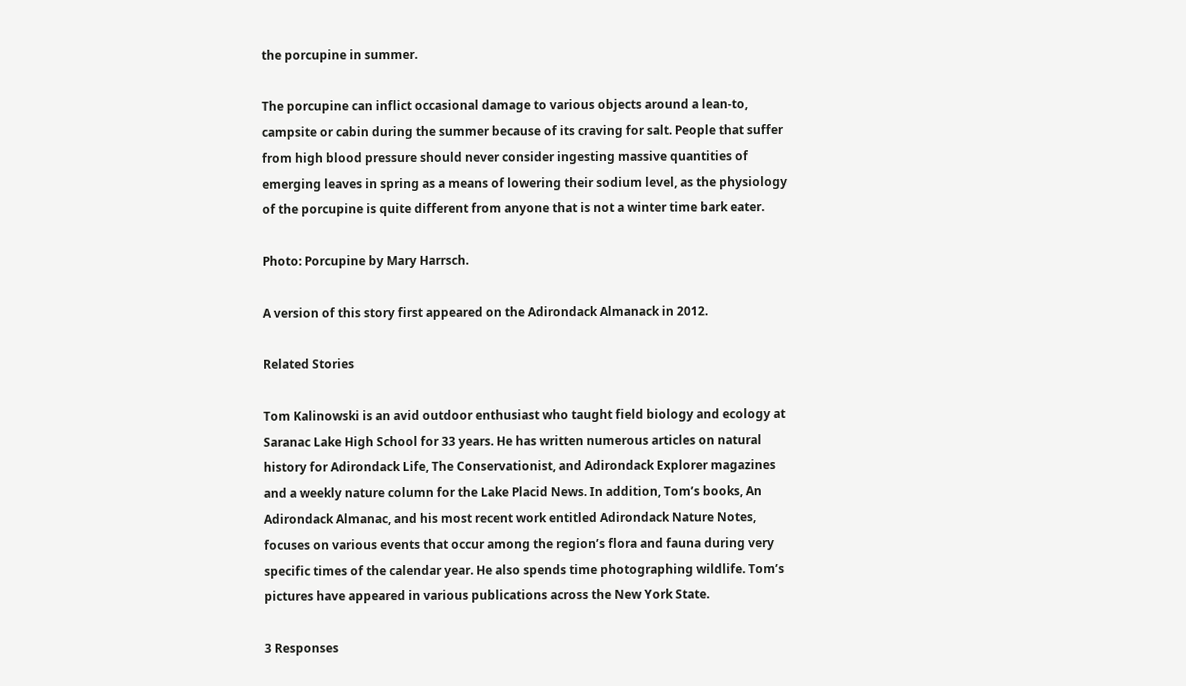the porcupine in summer.

The porcupine can inflict occasional damage to various objects around a lean-to, campsite or cabin during the summer because of its craving for salt. People that suffer from high blood pressure should never consider ingesting massive quantities of emerging leaves in spring as a means of lowering their sodium level, as the physiology of the porcupine is quite different from anyone that is not a winter time bark eater.

Photo: Porcupine by Mary Harrsch.

A version of this story first appeared on the Adirondack Almanack in 2012.

Related Stories

Tom Kalinowski is an avid outdoor enthusiast who taught field biology and ecology at Saranac Lake High School for 33 years. He has written numerous articles on natural history for Adirondack Life, The Conservationist, and Adirondack Explorer magazines and a weekly nature column for the Lake Placid News. In addition, Tom’s books, An Adirondack Almanac, and his most recent work entitled Adirondack Nature Notes, focuses on various events that occur among the region’s flora and fauna during very specific times of the calendar year. He also spends time photographing wildlife. Tom’s pictures have appeared in various publications across the New York State.

3 Responses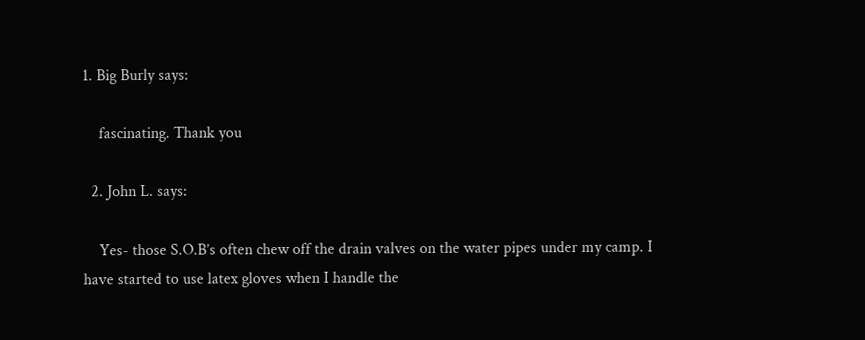1. Big Burly says:

    fascinating. Thank you

  2. John L. says:

    Yes- those S.O.B’s often chew off the drain valves on the water pipes under my camp. I have started to use latex gloves when I handle the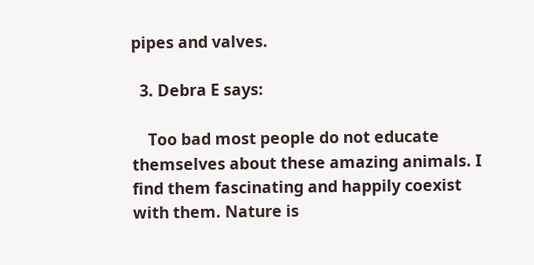pipes and valves.

  3. Debra E says:

    Too bad most people do not educate themselves about these amazing animals. I find them fascinating and happily coexist with them. Nature is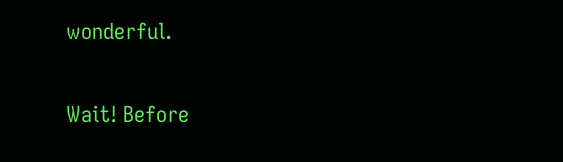wonderful.

Wait! Before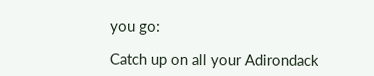you go:

Catch up on all your Adirondack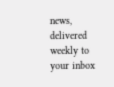news, delivered weekly to your inbox